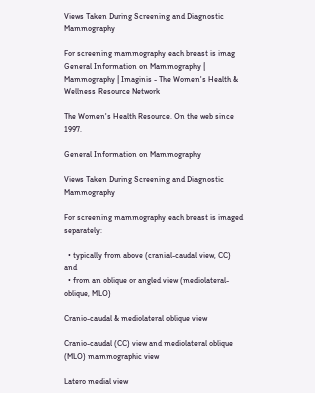Views Taken During Screening and Diagnostic Mammography

For screening mammography each breast is imag General Information on Mammography | Mammography | Imaginis - The Women's Health & Wellness Resource Network

The Women's Health Resource. On the web since 1997.

General Information on Mammography

Views Taken During Screening and Diagnostic Mammography

For screening mammography each breast is imaged separately:

  • typically from above (cranial-caudal view, CC) and
  • from an oblique or angled view (mediolateral-oblique, MLO)

Cranio-caudal & mediolateral oblique view

Cranio-caudal (CC) view and mediolateral oblique (MLO) mammographic view

Latero medial view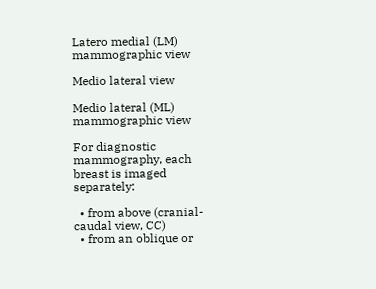Latero medial (LM) mammographic view

Medio lateral view

Medio lateral (ML) mammographic view

For diagnostic mammography, each breast is imaged separately:

  • from above (cranial-caudal view, CC)
  • from an oblique or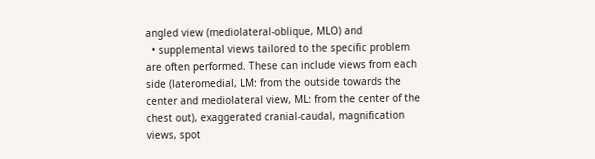angled view (mediolateral-oblique, MLO) and
  • supplemental views tailored to the specific problem are often performed. These can include views from each side (lateromedial, LM: from the outside towards the center and mediolateral view, ML: from the center of the chest out), exaggerated cranial-caudal, magnification views, spot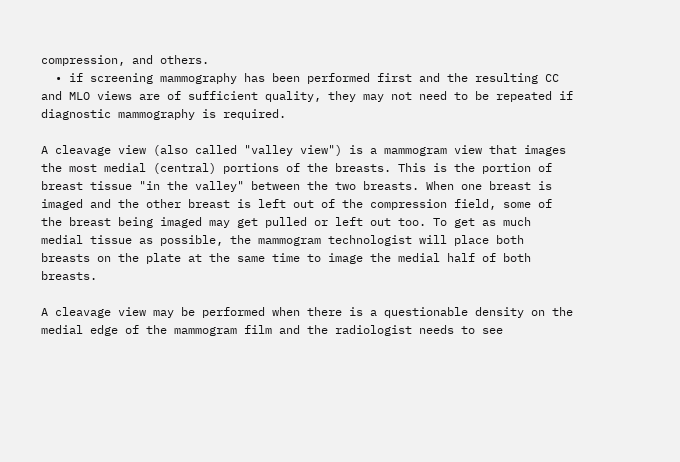compression, and others.
  • if screening mammography has been performed first and the resulting CC and MLO views are of sufficient quality, they may not need to be repeated if diagnostic mammography is required.

A cleavage view (also called "valley view") is a mammogram view that images the most medial (central) portions of the breasts. This is the portion of breast tissue "in the valley" between the two breasts. When one breast is imaged and the other breast is left out of the compression field, some of the breast being imaged may get pulled or left out too. To get as much medial tissue as possible, the mammogram technologist will place both breasts on the plate at the same time to image the medial half of both breasts.

A cleavage view may be performed when there is a questionable density on the medial edge of the mammogram film and the radiologist needs to see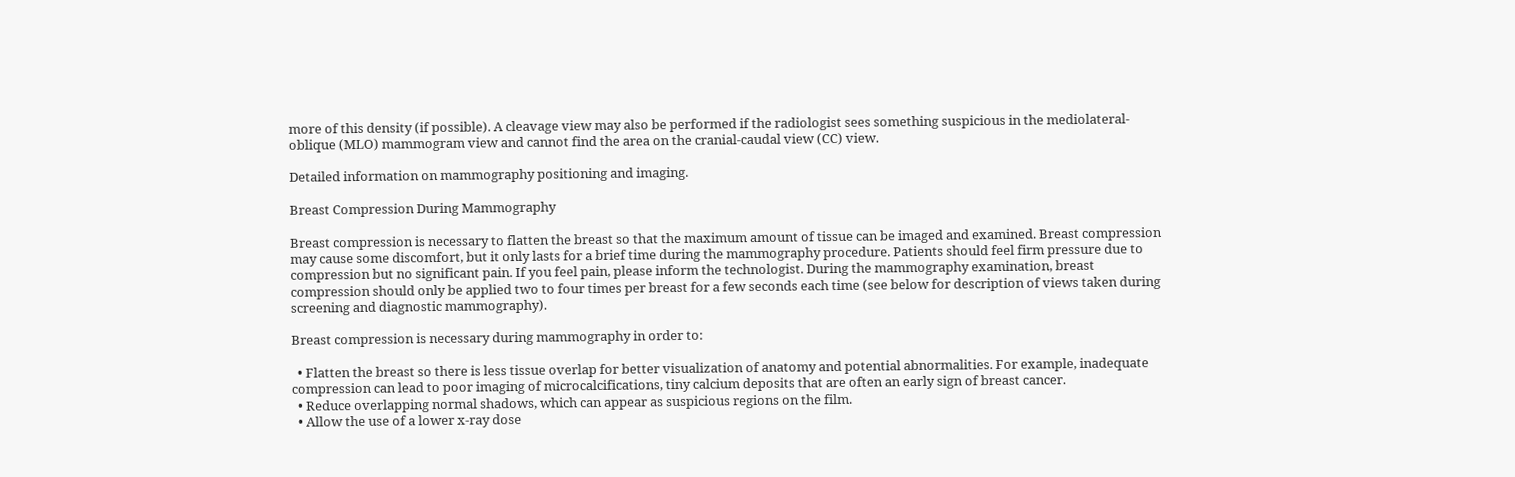more of this density (if possible). A cleavage view may also be performed if the radiologist sees something suspicious in the mediolateral-oblique (MLO) mammogram view and cannot find the area on the cranial-caudal view (CC) view.

Detailed information on mammography positioning and imaging.

Breast Compression During Mammography

Breast compression is necessary to flatten the breast so that the maximum amount of tissue can be imaged and examined. Breast compression may cause some discomfort, but it only lasts for a brief time during the mammography procedure. Patients should feel firm pressure due to compression but no significant pain. If you feel pain, please inform the technologist. During the mammography examination, breast compression should only be applied two to four times per breast for a few seconds each time (see below for description of views taken during screening and diagnostic mammography).

Breast compression is necessary during mammography in order to:

  • Flatten the breast so there is less tissue overlap for better visualization of anatomy and potential abnormalities. For example, inadequate compression can lead to poor imaging of microcalcifications, tiny calcium deposits that are often an early sign of breast cancer.
  • Reduce overlapping normal shadows, which can appear as suspicious regions on the film.
  • Allow the use of a lower x-ray dose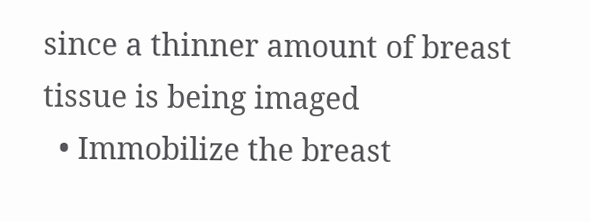since a thinner amount of breast tissue is being imaged
  • Immobilize the breast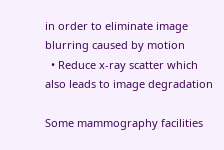in order to eliminate image blurring caused by motion
  • Reduce x-ray scatter which also leads to image degradation

Some mammography facilities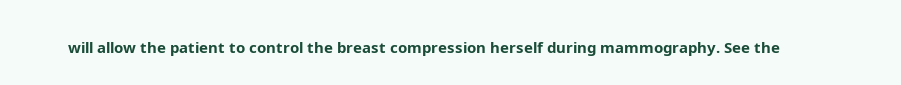will allow the patient to control the breast compression herself during mammography. See the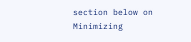section below on Minimizing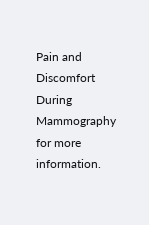Pain and Discomfort During Mammography for more information.